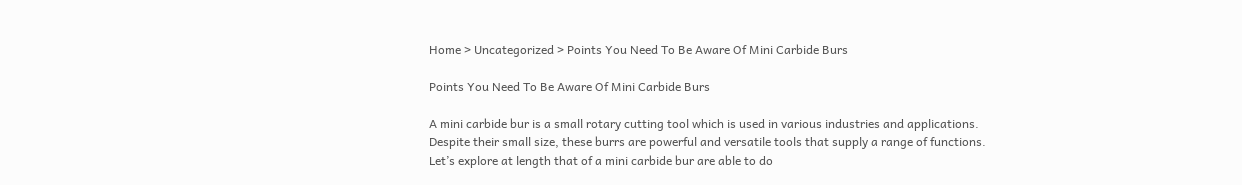Home > Uncategorized > Points You Need To Be Aware Of Mini Carbide Burs

Points You Need To Be Aware Of Mini Carbide Burs

A mini carbide bur is a small rotary cutting tool which is used in various industries and applications. Despite their small size, these burrs are powerful and versatile tools that supply a range of functions. Let’s explore at length that of a mini carbide bur are able to do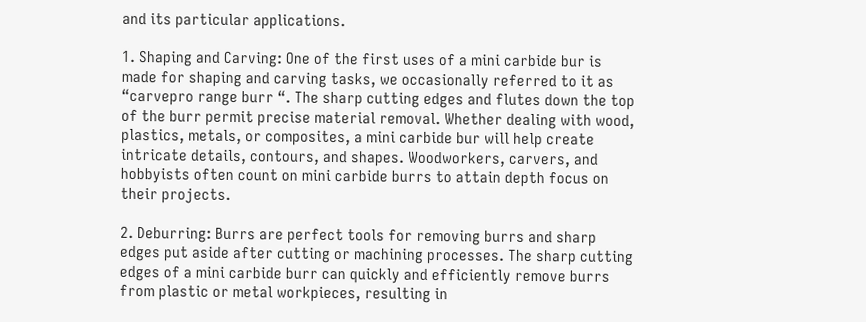and its particular applications.

1. Shaping and Carving: One of the first uses of a mini carbide bur is made for shaping and carving tasks, we occasionally referred to it as “carvepro range burr “. The sharp cutting edges and flutes down the top of the burr permit precise material removal. Whether dealing with wood, plastics, metals, or composites, a mini carbide bur will help create intricate details, contours, and shapes. Woodworkers, carvers, and hobbyists often count on mini carbide burrs to attain depth focus on their projects.

2. Deburring: Burrs are perfect tools for removing burrs and sharp edges put aside after cutting or machining processes. The sharp cutting edges of a mini carbide burr can quickly and efficiently remove burrs from plastic or metal workpieces, resulting in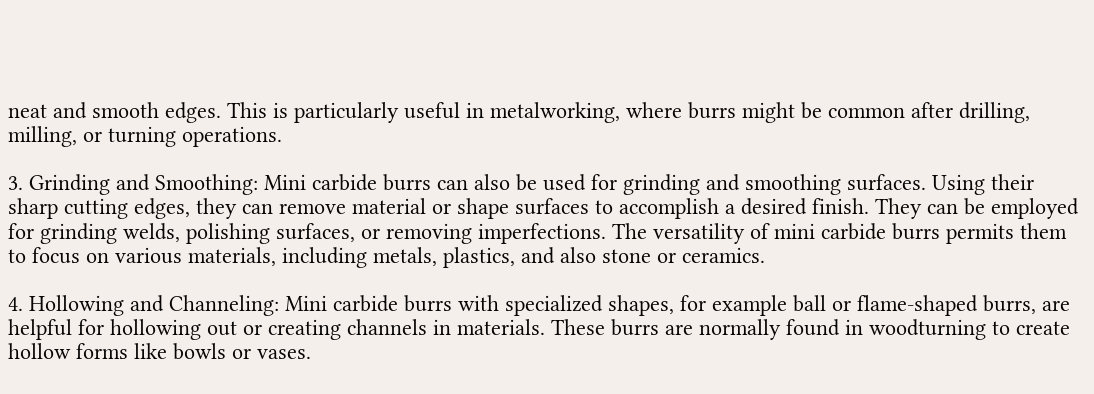neat and smooth edges. This is particularly useful in metalworking, where burrs might be common after drilling, milling, or turning operations.

3. Grinding and Smoothing: Mini carbide burrs can also be used for grinding and smoothing surfaces. Using their sharp cutting edges, they can remove material or shape surfaces to accomplish a desired finish. They can be employed for grinding welds, polishing surfaces, or removing imperfections. The versatility of mini carbide burrs permits them to focus on various materials, including metals, plastics, and also stone or ceramics.

4. Hollowing and Channeling: Mini carbide burrs with specialized shapes, for example ball or flame-shaped burrs, are helpful for hollowing out or creating channels in materials. These burrs are normally found in woodturning to create hollow forms like bowls or vases.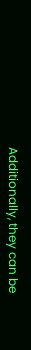Additionally, they can be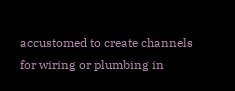accustomed to create channels for wiring or plumbing in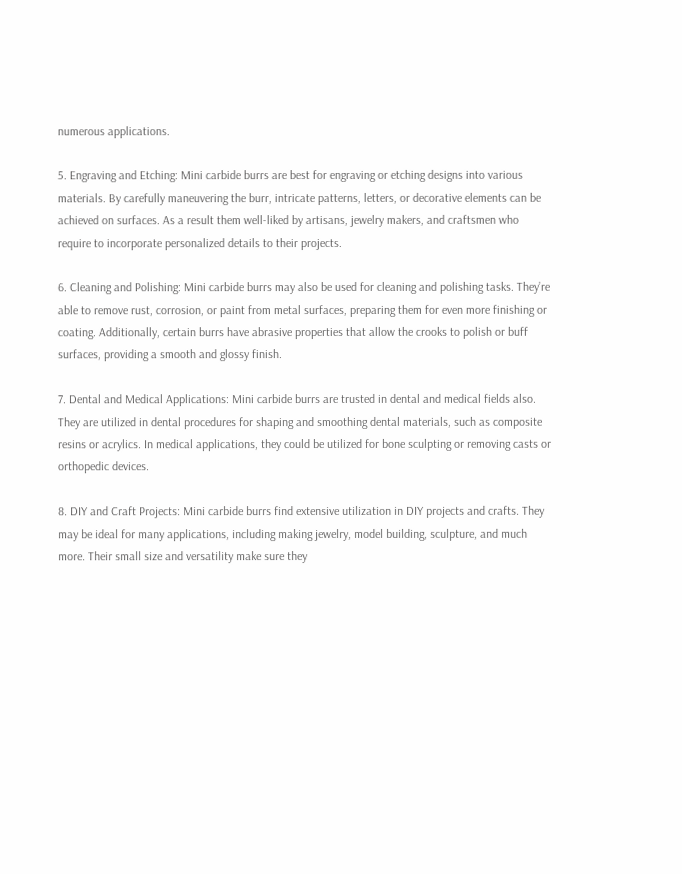numerous applications.

5. Engraving and Etching: Mini carbide burrs are best for engraving or etching designs into various materials. By carefully maneuvering the burr, intricate patterns, letters, or decorative elements can be achieved on surfaces. As a result them well-liked by artisans, jewelry makers, and craftsmen who require to incorporate personalized details to their projects.

6. Cleaning and Polishing: Mini carbide burrs may also be used for cleaning and polishing tasks. They’re able to remove rust, corrosion, or paint from metal surfaces, preparing them for even more finishing or coating. Additionally, certain burrs have abrasive properties that allow the crooks to polish or buff surfaces, providing a smooth and glossy finish.

7. Dental and Medical Applications: Mini carbide burrs are trusted in dental and medical fields also. They are utilized in dental procedures for shaping and smoothing dental materials, such as composite resins or acrylics. In medical applications, they could be utilized for bone sculpting or removing casts or orthopedic devices.

8. DIY and Craft Projects: Mini carbide burrs find extensive utilization in DIY projects and crafts. They may be ideal for many applications, including making jewelry, model building, sculpture, and much more. Their small size and versatility make sure they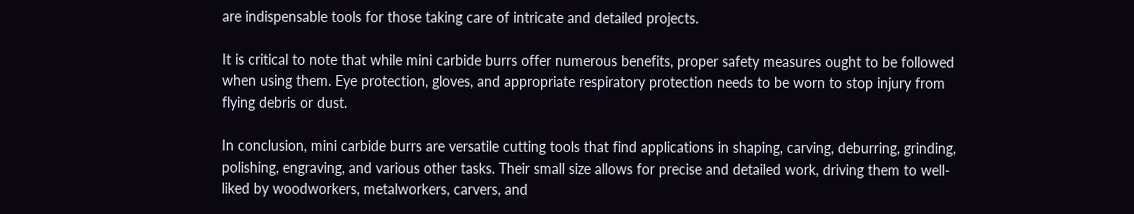are indispensable tools for those taking care of intricate and detailed projects.

It is critical to note that while mini carbide burrs offer numerous benefits, proper safety measures ought to be followed when using them. Eye protection, gloves, and appropriate respiratory protection needs to be worn to stop injury from flying debris or dust.

In conclusion, mini carbide burrs are versatile cutting tools that find applications in shaping, carving, deburring, grinding, polishing, engraving, and various other tasks. Their small size allows for precise and detailed work, driving them to well-liked by woodworkers, metalworkers, carvers, and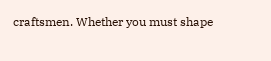craftsmen. Whether you must shape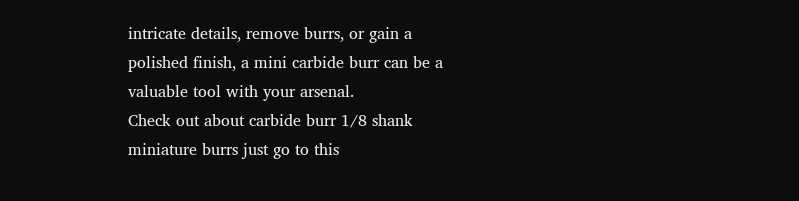intricate details, remove burrs, or gain a polished finish, a mini carbide burr can be a valuable tool with your arsenal.
Check out about carbide burr 1/8 shank miniature burrs just go to this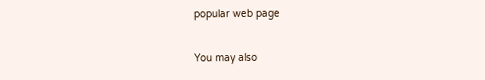popular web page

You may also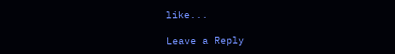like...

Leave a Reply